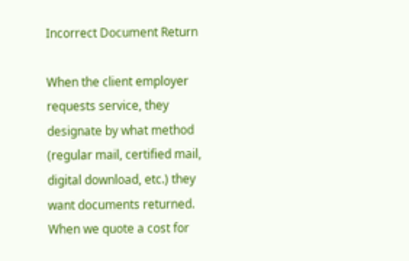Incorrect Document Return

When the client employer requests service, they designate by what method (regular mail, certified mail, digital download, etc.) they want documents returned. When we quote a cost for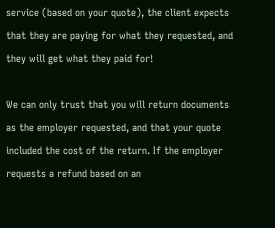service (based on your quote), the client expects that they are paying for what they requested, and they will get what they paid for!

We can only trust that you will return documents as the employer requested, and that your quote included the cost of the return. If the employer requests a refund based on an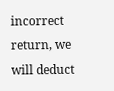incorrect return, we will deduct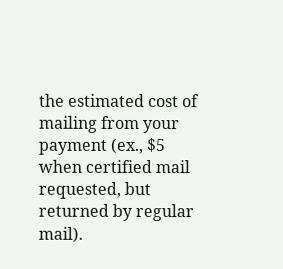the estimated cost of mailing from your payment (ex., $5 when certified mail requested, but returned by regular mail).